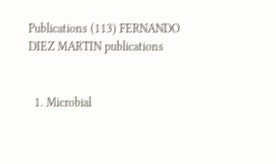Publications (113) FERNANDO DIEZ MARTIN publications


  1. Microbial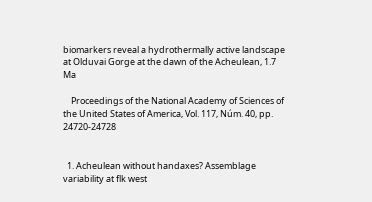biomarkers reveal a hydrothermally active landscape at Olduvai Gorge at the dawn of the Acheulean, 1.7 Ma

    Proceedings of the National Academy of Sciences of the United States of America, Vol. 117, Núm. 40, pp. 24720-24728


  1. Acheulean without handaxes? Assemblage variability at flk west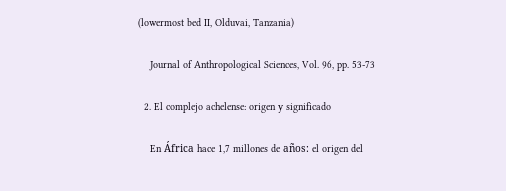(lowermost bed II, Olduvai, Tanzania)

    Journal of Anthropological Sciences, Vol. 96, pp. 53-73

  2. El complejo achelense: origen y significado

    En África hace 1,7 millones de años: el origen del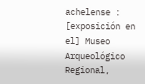achelense : [exposición en el] Museo Arqueológico Regional,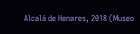Alcalá de Henares, 2018 (Museo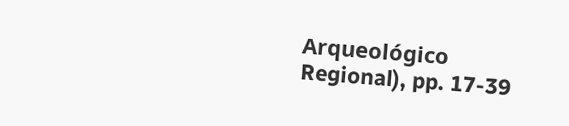Arqueológico Regional), pp. 17-39